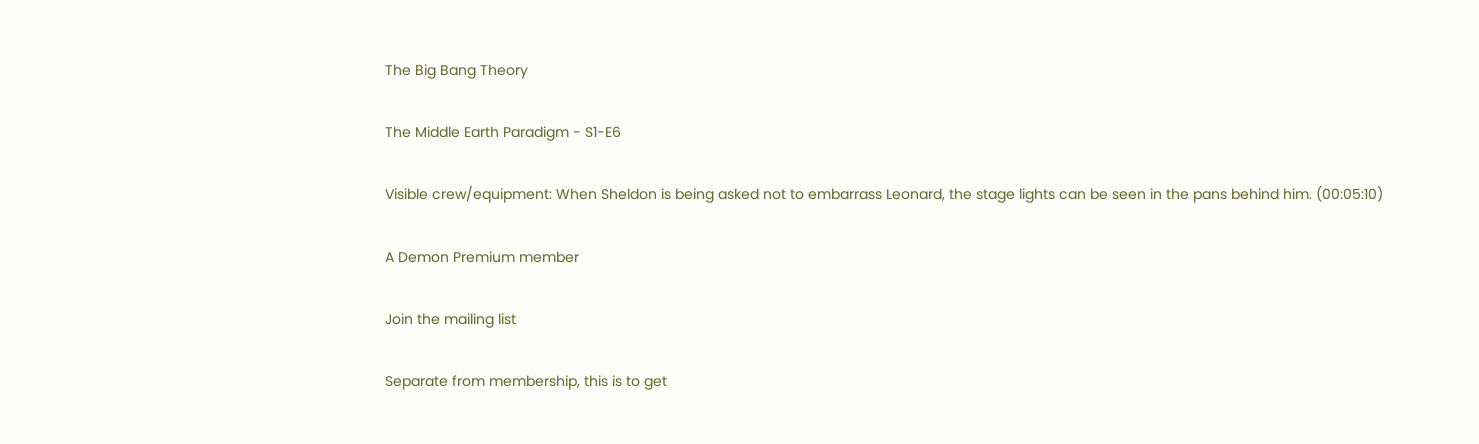The Big Bang Theory

The Middle Earth Paradigm - S1-E6

Visible crew/equipment: When Sheldon is being asked not to embarrass Leonard, the stage lights can be seen in the pans behind him. (00:05:10)

A Demon Premium member

Join the mailing list

Separate from membership, this is to get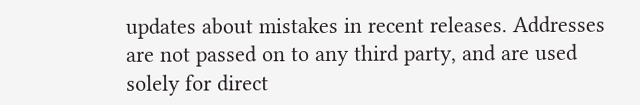updates about mistakes in recent releases. Addresses are not passed on to any third party, and are used solely for direct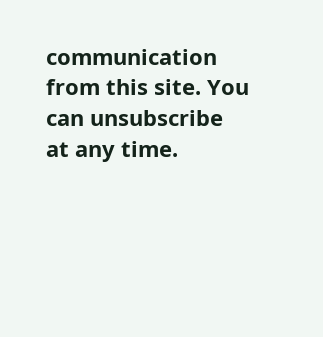communication from this site. You can unsubscribe at any time.